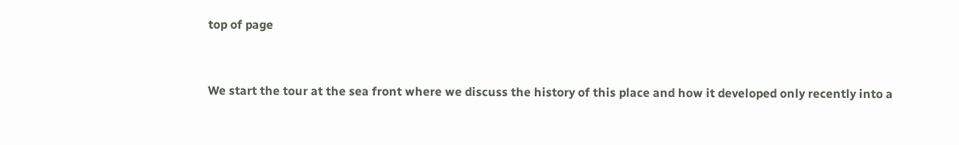top of page


We start the tour at the sea front where we discuss the history of this place and how it developed only recently into a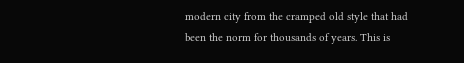modern city from the cramped old style that had been the norm for thousands of years. This is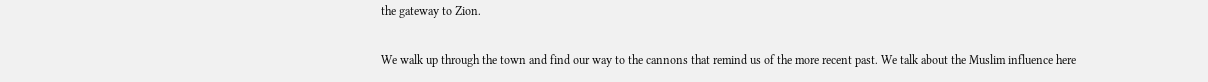the gateway to Zion.

We walk up through the town and find our way to the cannons that remind us of the more recent past. We talk about the Muslim influence here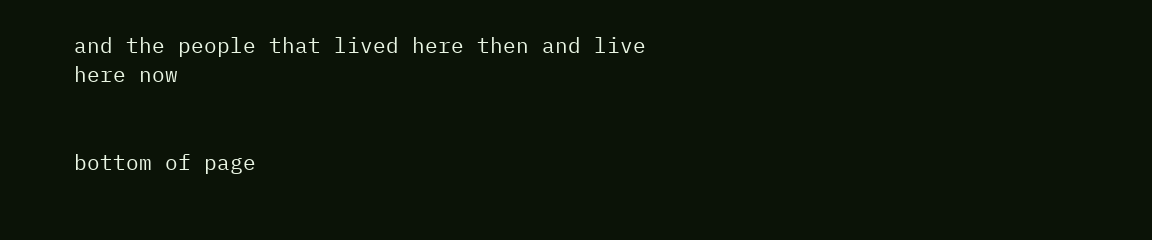and the people that lived here then and live here now


bottom of page